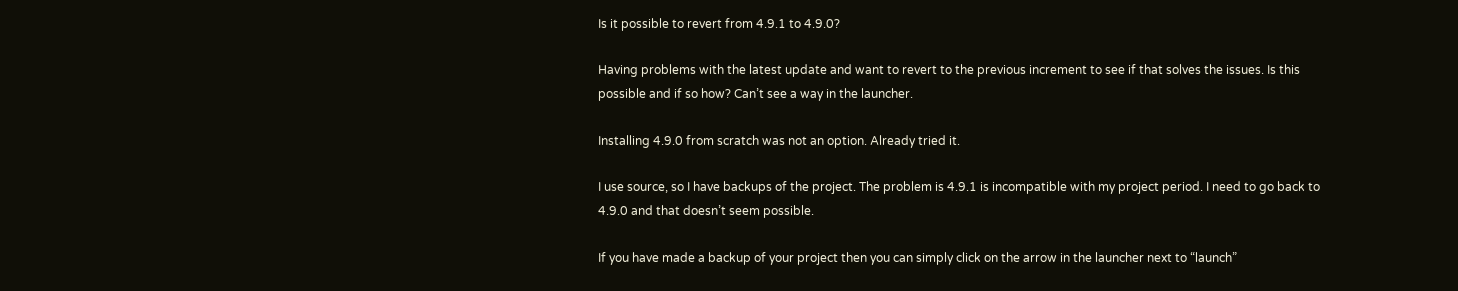Is it possible to revert from 4.9.1 to 4.9.0?

Having problems with the latest update and want to revert to the previous increment to see if that solves the issues. Is this possible and if so how? Can’t see a way in the launcher.

Installing 4.9.0 from scratch was not an option. Already tried it.

I use source, so I have backups of the project. The problem is 4.9.1 is incompatible with my project period. I need to go back to 4.9.0 and that doesn’t seem possible.

If you have made a backup of your project then you can simply click on the arrow in the launcher next to “launch”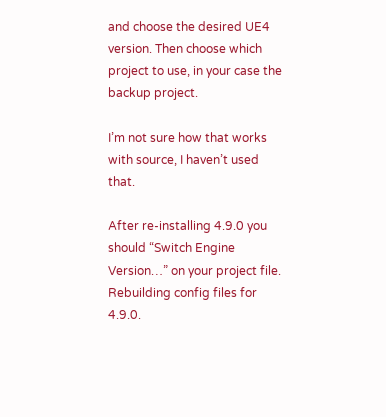and choose the desired UE4 version. Then choose which project to use, in your case the backup project.

I’m not sure how that works with source, I haven’t used that.

After re-installing 4.9.0 you should “Switch Engine Version…” on your project file. Rebuilding config files for 4.9.0.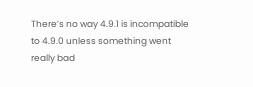There’s no way 4.9.1 is incompatible to 4.9.0 unless something went really bad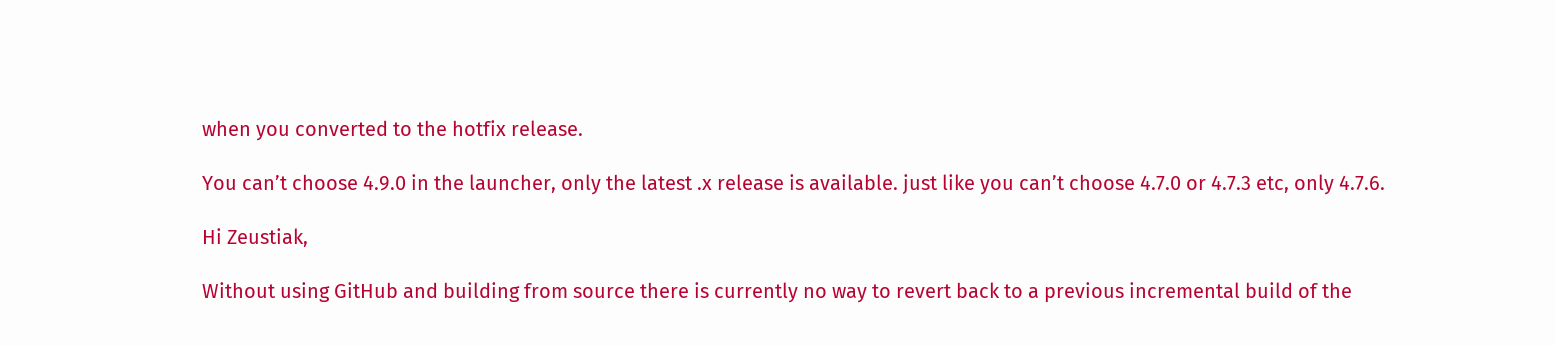when you converted to the hotfix release.

You can’t choose 4.9.0 in the launcher, only the latest .x release is available. just like you can’t choose 4.7.0 or 4.7.3 etc, only 4.7.6.

Hi Zeustiak,

Without using GitHub and building from source there is currently no way to revert back to a previous incremental build of the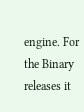engine. For the Binary releases it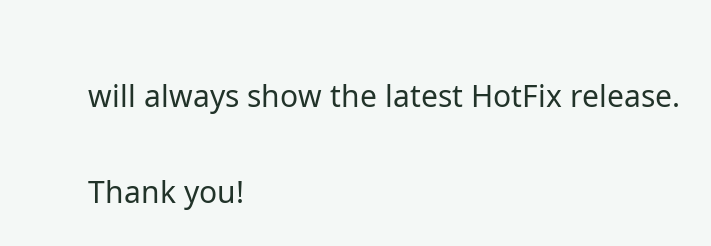will always show the latest HotFix release.

Thank you!